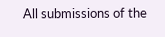All submissions of the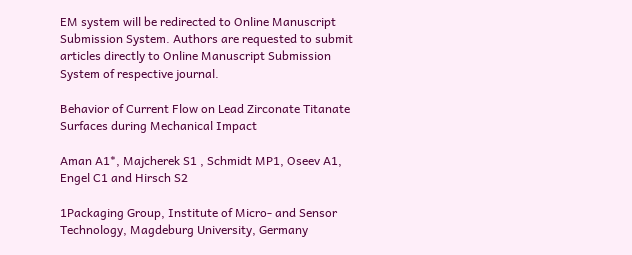EM system will be redirected to Online Manuscript Submission System. Authors are requested to submit articles directly to Online Manuscript Submission System of respective journal.

Behavior of Current Flow on Lead Zirconate Titanate Surfaces during Mechanical Impact

Aman A1*, Majcherek S1 , Schmidt MP1, Oseev A1, Engel C1 and Hirsch S2

1Packaging Group, Institute of Micro- and Sensor Technology, Magdeburg University, Germany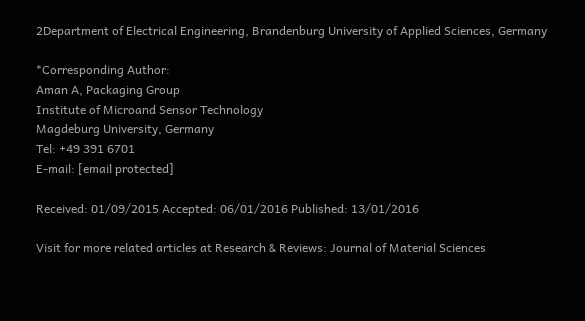2Department of Electrical Engineering, Brandenburg University of Applied Sciences, Germany

*Corresponding Author:
Aman A, Packaging Group
Institute of Microand Sensor Technology
Magdeburg University, Germany
Tel: +49 391 6701
E-mail: [email protected]

Received: 01/09/2015 Accepted: 06/01/2016 Published: 13/01/2016

Visit for more related articles at Research & Reviews: Journal of Material Sciences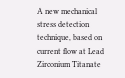A new mechanical stress detection technique, based on current flow at Lead Zirconium Titanate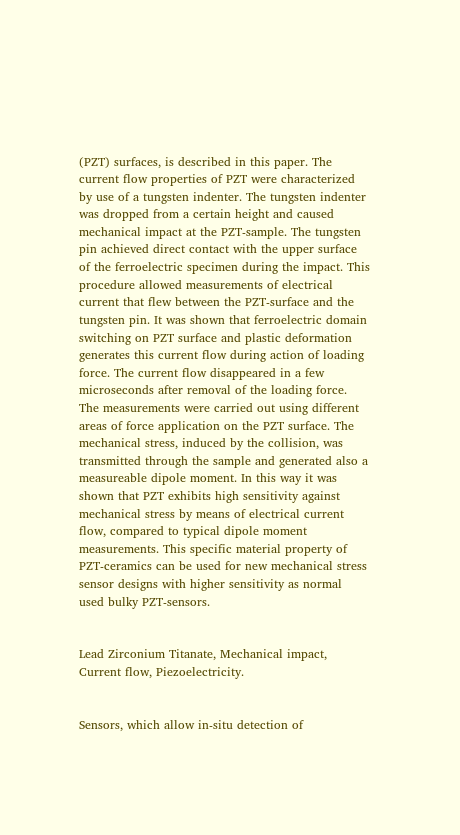(PZT) surfaces, is described in this paper. The current flow properties of PZT were characterized by use of a tungsten indenter. The tungsten indenter was dropped from a certain height and caused mechanical impact at the PZT-sample. The tungsten pin achieved direct contact with the upper surface of the ferroelectric specimen during the impact. This procedure allowed measurements of electrical current that flew between the PZT-surface and the tungsten pin. It was shown that ferroelectric domain switching on PZT surface and plastic deformation generates this current flow during action of loading force. The current flow disappeared in a few microseconds after removal of the loading force. The measurements were carried out using different areas of force application on the PZT surface. The mechanical stress, induced by the collision, was transmitted through the sample and generated also a measureable dipole moment. In this way it was shown that PZT exhibits high sensitivity against mechanical stress by means of electrical current flow, compared to typical dipole moment measurements. This specific material property of PZT-ceramics can be used for new mechanical stress sensor designs with higher sensitivity as normal used bulky PZT-sensors.


Lead Zirconium Titanate, Mechanical impact, Current flow, Piezoelectricity.


Sensors, which allow in-situ detection of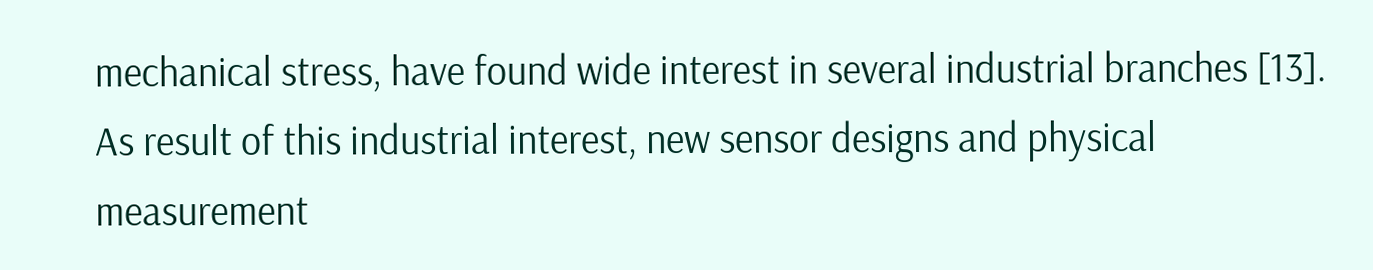mechanical stress, have found wide interest in several industrial branches [13]. As result of this industrial interest, new sensor designs and physical measurement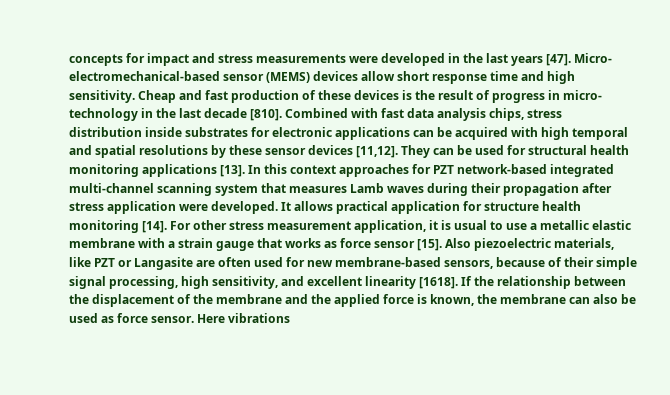concepts for impact and stress measurements were developed in the last years [47]. Micro-electromechanical-based sensor (MEMS) devices allow short response time and high sensitivity. Cheap and fast production of these devices is the result of progress in micro-technology in the last decade [810]. Combined with fast data analysis chips, stress distribution inside substrates for electronic applications can be acquired with high temporal and spatial resolutions by these sensor devices [11,12]. They can be used for structural health monitoring applications [13]. In this context approaches for PZT network-based integrated multi-channel scanning system that measures Lamb waves during their propagation after stress application were developed. It allows practical application for structure health monitoring [14]. For other stress measurement application, it is usual to use a metallic elastic membrane with a strain gauge that works as force sensor [15]. Also piezoelectric materials, like PZT or Langasite are often used for new membrane-based sensors, because of their simple signal processing, high sensitivity, and excellent linearity [1618]. If the relationship between the displacement of the membrane and the applied force is known, the membrane can also be used as force sensor. Here vibrations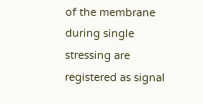of the membrane during single stressing are registered as signal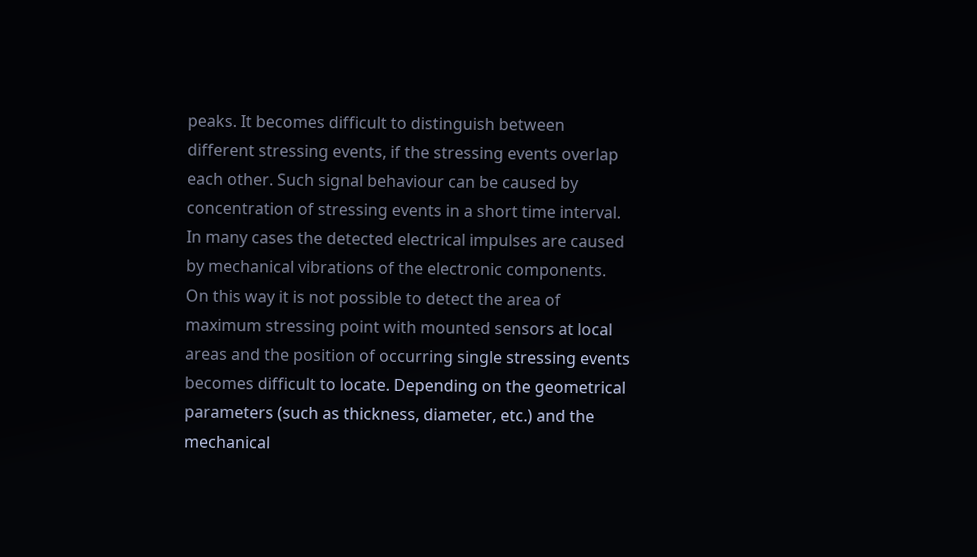peaks. It becomes difficult to distinguish between different stressing events, if the stressing events overlap each other. Such signal behaviour can be caused by concentration of stressing events in a short time interval. In many cases the detected electrical impulses are caused by mechanical vibrations of the electronic components. On this way it is not possible to detect the area of maximum stressing point with mounted sensors at local areas and the position of occurring single stressing events becomes difficult to locate. Depending on the geometrical parameters (such as thickness, diameter, etc.) and the mechanical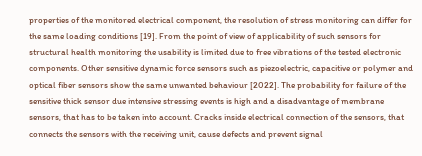properties of the monitored electrical component, the resolution of stress monitoring can differ for the same loading conditions [19]. From the point of view of applicability of such sensors for structural health monitoring the usability is limited due to free vibrations of the tested electronic components. Other sensitive dynamic force sensors such as piezoelectric, capacitive or polymer and optical fiber sensors show the same unwanted behaviour [2022]. The probability for failure of the sensitive thick sensor due intensive stressing events is high and a disadvantage of membrane sensors, that has to be taken into account. Cracks inside electrical connection of the sensors, that connects the sensors with the receiving unit, cause defects and prevent signal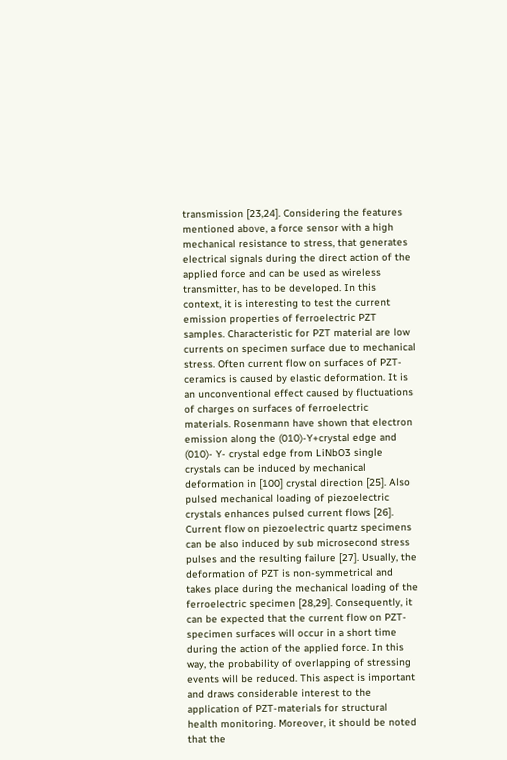transmission [23,24]. Considering the features mentioned above, a force sensor with a high mechanical resistance to stress, that generates electrical signals during the direct action of the applied force and can be used as wireless transmitter, has to be developed. In this context, it is interesting to test the current emission properties of ferroelectric PZT samples. Characteristic for PZT material are low currents on specimen surface due to mechanical stress. Often current flow on surfaces of PZT-ceramics is caused by elastic deformation. It is an unconventional effect caused by fluctuations of charges on surfaces of ferroelectric materials. Rosenmann have shown that electron emission along the (010)-Y+crystal edge and (010)- Y- crystal edge from LiNbO3 single crystals can be induced by mechanical deformation in [100] crystal direction [25]. Also pulsed mechanical loading of piezoelectric crystals enhances pulsed current flows [26]. Current flow on piezoelectric quartz specimens can be also induced by sub microsecond stress pulses and the resulting failure [27]. Usually, the deformation of PZT is non-symmetrical and takes place during the mechanical loading of the ferroelectric specimen [28,29]. Consequently, it can be expected that the current flow on PZT-specimen surfaces will occur in a short time during the action of the applied force. In this way, the probability of overlapping of stressing events will be reduced. This aspect is important and draws considerable interest to the application of PZT-materials for structural health monitoring. Moreover, it should be noted that the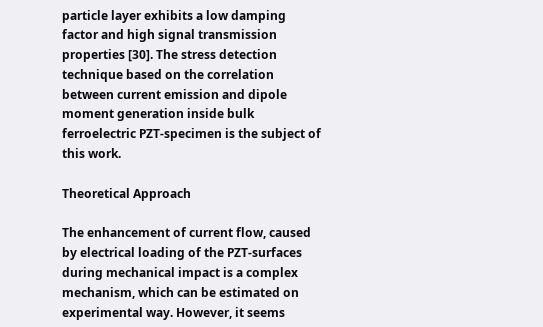particle layer exhibits a low damping factor and high signal transmission properties [30]. The stress detection technique based on the correlation between current emission and dipole moment generation inside bulk ferroelectric PZT-specimen is the subject of this work.

Theoretical Approach

The enhancement of current flow, caused by electrical loading of the PZT-surfaces during mechanical impact is a complex mechanism, which can be estimated on experimental way. However, it seems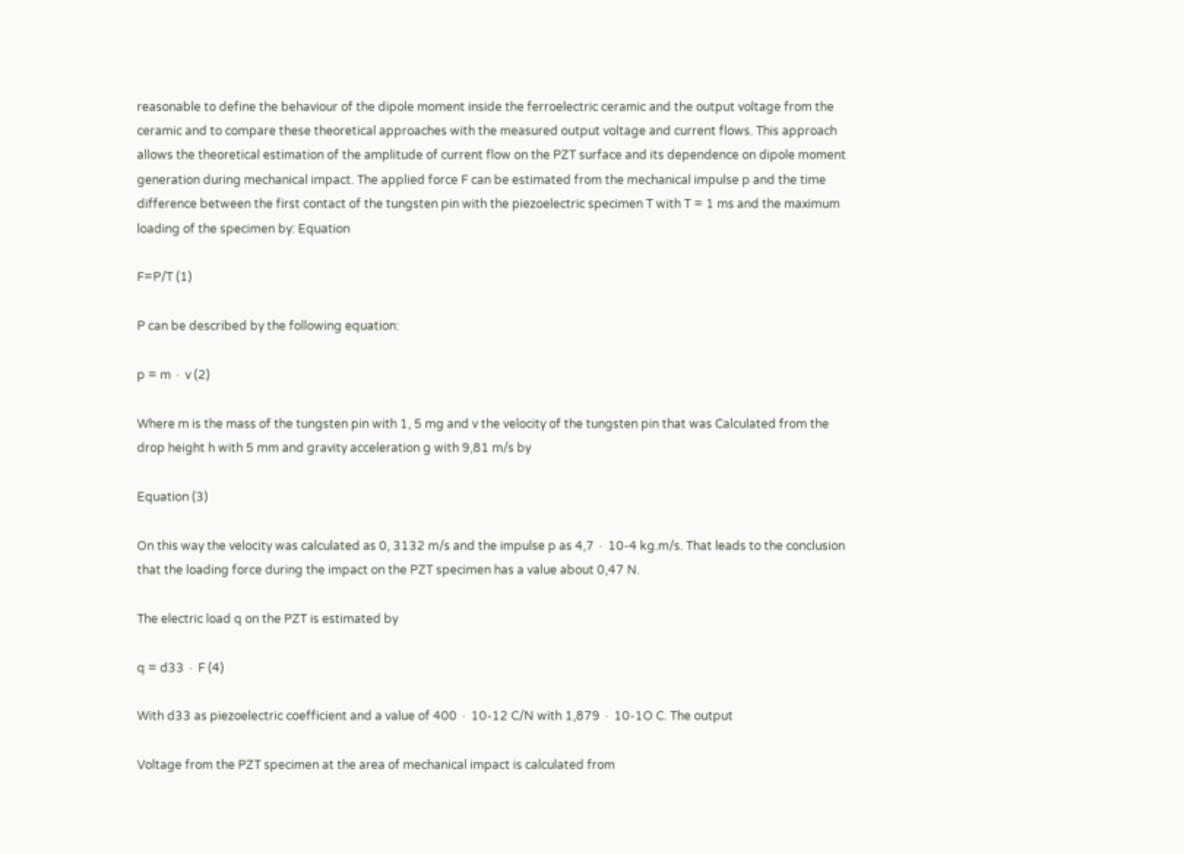reasonable to define the behaviour of the dipole moment inside the ferroelectric ceramic and the output voltage from the ceramic and to compare these theoretical approaches with the measured output voltage and current flows. This approach allows the theoretical estimation of the amplitude of current flow on the PZT surface and its dependence on dipole moment generation during mechanical impact. The applied force F can be estimated from the mechanical impulse p and the time difference between the first contact of the tungsten pin with the piezoelectric specimen T with T = 1 ms and the maximum loading of the specimen by: Equation

F=P/T (1)

P can be described by the following equation:

p = m ∙ v (2)

Where m is the mass of the tungsten pin with 1, 5 mg and v the velocity of the tungsten pin that was Calculated from the drop height h with 5 mm and gravity acceleration g with 9,81 m/s by

Equation (3)

On this way the velocity was calculated as 0, 3132 m/s and the impulse p as 4,7 ∙ 10-4 kg.m/s. That leads to the conclusion that the loading force during the impact on the PZT specimen has a value about 0,47 N.

The electric load q on the PZT is estimated by

q = d33 ∙ F (4)

With d33 as piezoelectric coefficient and a value of 400 ∙ 10-12 C/N with 1,879 ∙ 10-1O C. The output

Voltage from the PZT specimen at the area of mechanical impact is calculated from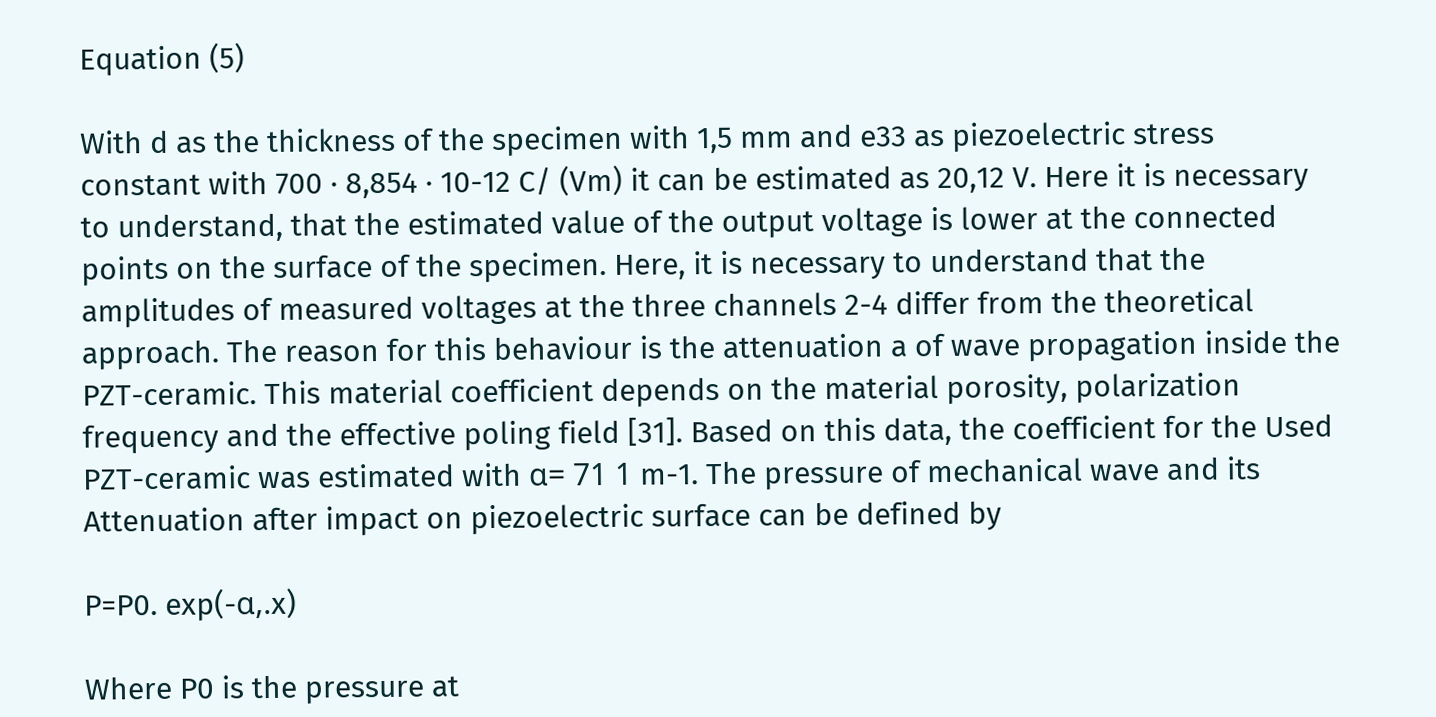Equation (5)

With d as the thickness of the specimen with 1,5 mm and e33 as piezoelectric stress constant with 700 ∙ 8,854 ∙ 10-12 C/ (Vm) it can be estimated as 20,12 V. Here it is necessary to understand, that the estimated value of the output voltage is lower at the connected points on the surface of the specimen. Here, it is necessary to understand that the amplitudes of measured voltages at the three channels 2-4 differ from the theoretical approach. The reason for this behaviour is the attenuation a of wave propagation inside the PZT-ceramic. This material coefficient depends on the material porosity, polarization frequency and the effective poling field [31]. Based on this data, the coefficient for the Used PZT-ceramic was estimated with α= 71 1 m-1. The pressure of mechanical wave and its Attenuation after impact on piezoelectric surface can be defined by

P=P0. exp(-α,.x)

Where P0 is the pressure at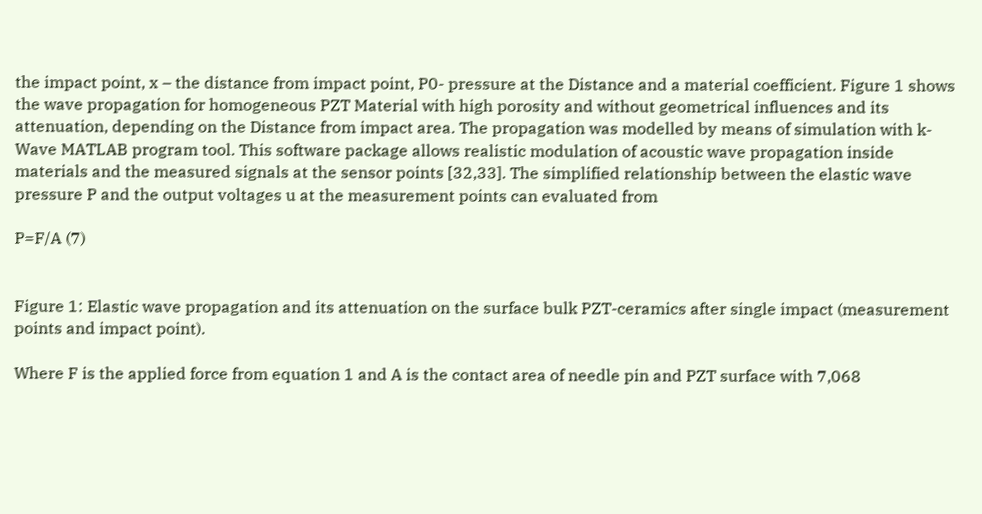the impact point, x – the distance from impact point, P0- pressure at the Distance and a material coefficient. Figure 1 shows the wave propagation for homogeneous PZT Material with high porosity and without geometrical influences and its attenuation, depending on the Distance from impact area. The propagation was modelled by means of simulation with k-Wave MATLAB program tool. This software package allows realistic modulation of acoustic wave propagation inside materials and the measured signals at the sensor points [32,33]. The simplified relationship between the elastic wave pressure P and the output voltages u at the measurement points can evaluated from

P=F/A (7)


Figure 1: Elastic wave propagation and its attenuation on the surface bulk PZT-ceramics after single impact (measurement points and impact point).

Where F is the applied force from equation 1 and A is the contact area of needle pin and PZT surface with 7,068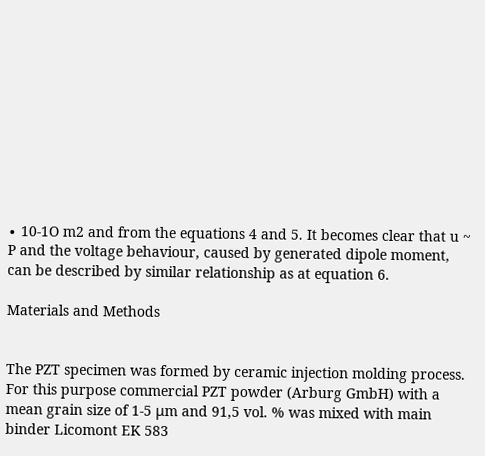∙ 10-1O m2 and from the equations 4 and 5. It becomes clear that u ~ P and the voltage behaviour, caused by generated dipole moment, can be described by similar relationship as at equation 6.

Materials and Methods


The PZT specimen was formed by ceramic injection molding process. For this purpose commercial PZT powder (Arburg GmbH) with a mean grain size of 1-5 μm and 91,5 vol. % was mixed with main binder Licomont EK 583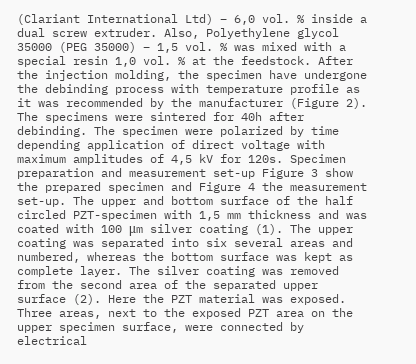(Clariant International Ltd) – 6,0 vol. % inside a dual screw extruder. Also, Polyethylene glycol 35000 (PEG 35000) – 1,5 vol. % was mixed with a special resin 1,0 vol. % at the feedstock. After the injection molding, the specimen have undergone the debinding process with temperature profile as it was recommended by the manufacturer (Figure 2). The specimens were sintered for 40h after debinding. The specimen were polarized by time depending application of direct voltage with maximum amplitudes of 4,5 kV for 120s. Specimen preparation and measurement set-up Figure 3 show the prepared specimen and Figure 4 the measurement set-up. The upper and bottom surface of the half circled PZT-specimen with 1,5 mm thickness and was coated with 100 μm silver coating (1). The upper coating was separated into six several areas and numbered, whereas the bottom surface was kept as complete layer. The silver coating was removed from the second area of the separated upper surface (2). Here the PZT material was exposed. Three areas, next to the exposed PZT area on the upper specimen surface, were connected by electrical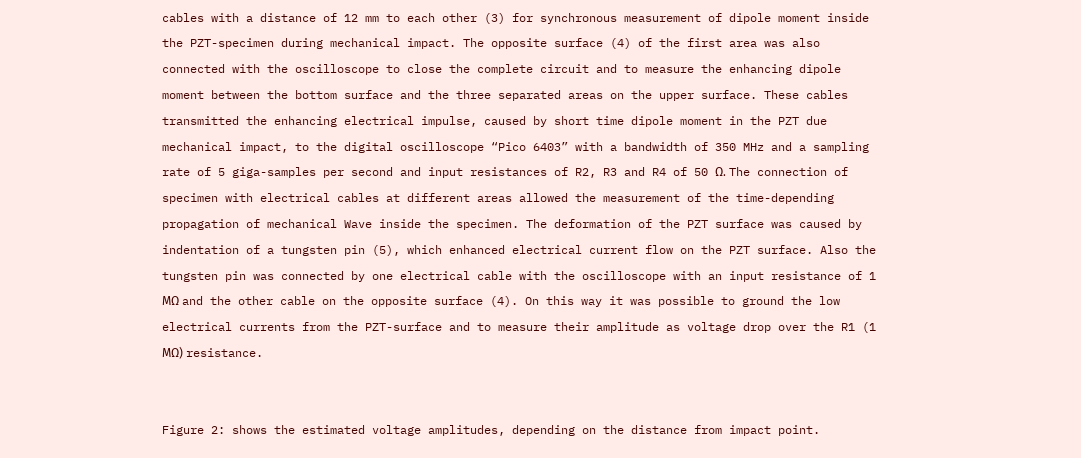cables with a distance of 12 mm to each other (3) for synchronous measurement of dipole moment inside the PZT-specimen during mechanical impact. The opposite surface (4) of the first area was also connected with the oscilloscope to close the complete circuit and to measure the enhancing dipole moment between the bottom surface and the three separated areas on the upper surface. These cables transmitted the enhancing electrical impulse, caused by short time dipole moment in the PZT due mechanical impact, to the digital oscilloscope “Pico 6403” with a bandwidth of 350 MHz and a sampling rate of 5 giga-samples per second and input resistances of R2, R3 and R4 of 50 Ω. The connection of specimen with electrical cables at different areas allowed the measurement of the time-depending propagation of mechanical Wave inside the specimen. The deformation of the PZT surface was caused by indentation of a tungsten pin (5), which enhanced electrical current flow on the PZT surface. Also the tungsten pin was connected by one electrical cable with the oscilloscope with an input resistance of 1 MΩ and the other cable on the opposite surface (4). On this way it was possible to ground the low electrical currents from the PZT-surface and to measure their amplitude as voltage drop over the R1 (1 MΩ) resistance.


Figure 2: shows the estimated voltage amplitudes, depending on the distance from impact point.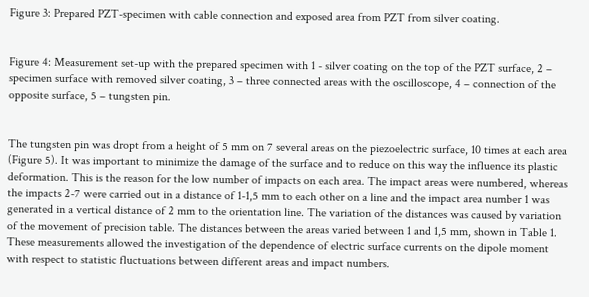Figure 3: Prepared PZT-specimen with cable connection and exposed area from PZT from silver coating.


Figure 4: Measurement set-up with the prepared specimen with 1 - silver coating on the top of the PZT surface, 2 – specimen surface with removed silver coating, 3 – three connected areas with the oscilloscope, 4 – connection of the opposite surface, 5 – tungsten pin.


The tungsten pin was dropt from a height of 5 mm on 7 several areas on the piezoelectric surface, 10 times at each area (Figure 5). It was important to minimize the damage of the surface and to reduce on this way the influence its plastic deformation. This is the reason for the low number of impacts on each area. The impact areas were numbered, whereas the impacts 2-7 were carried out in a distance of 1-1,5 mm to each other on a line and the impact area number 1 was generated in a vertical distance of 2 mm to the orientation line. The variation of the distances was caused by variation of the movement of precision table. The distances between the areas varied between 1 and 1,5 mm, shown in Table 1. These measurements allowed the investigation of the dependence of electric surface currents on the dipole moment with respect to statistic fluctuations between different areas and impact numbers.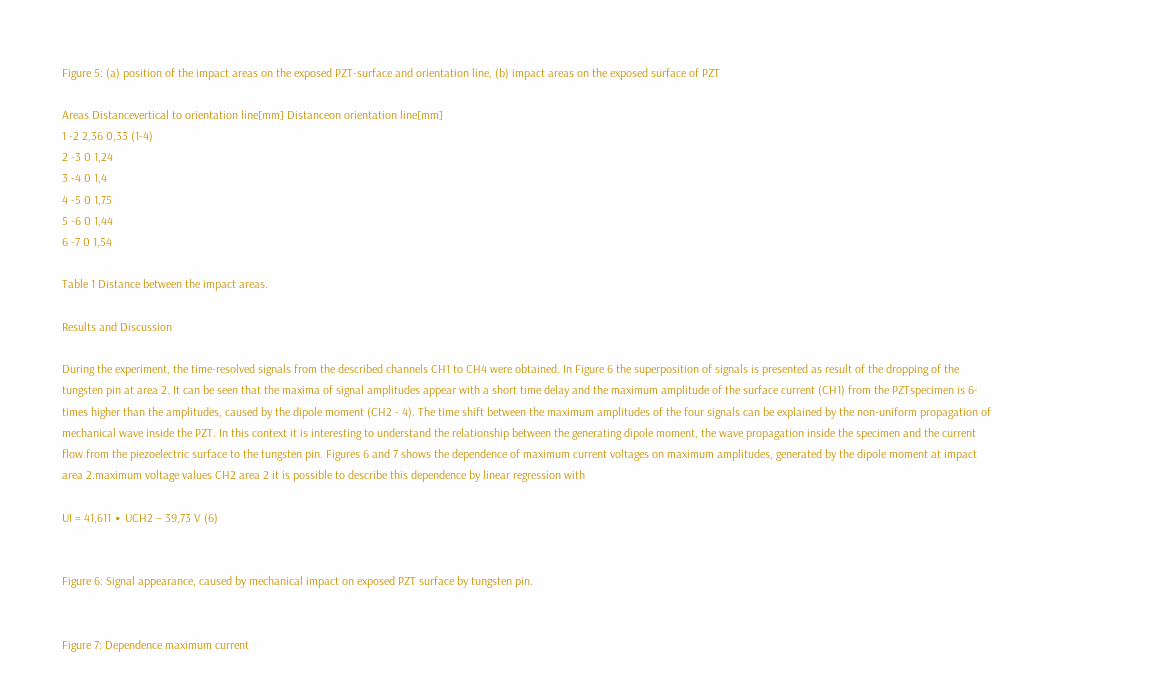Figure 5: (a) position of the impact areas on the exposed PZT-surface and orientation line, (b) impact areas on the exposed surface of PZT

Areas Distancevertical to orientation line[mm] Distanceon orientation line[mm]
1 -2 2,36 0,33 (1-4)
2 -3 0 1,24
3 -4 0 1,4
4 -5 0 1,75
5 -6 0 1,44
6 -7 0 1,54

Table 1 Distance between the impact areas.

Results and Discussion

During the experiment, the time-resolved signals from the described channels CH1 to CH4 were obtained. In Figure 6 the superposition of signals is presented as result of the dropping of the tungsten pin at area 2. It can be seen that the maxima of signal amplitudes appear with a short time delay and the maximum amplitude of the surface current (CH1) from the PZTspecimen is 6-times higher than the amplitudes, caused by the dipole moment (CH2 - 4). The time shift between the maximum amplitudes of the four signals can be explained by the non-uniform propagation of mechanical wave inside the PZT. In this context it is interesting to understand the relationship between the generating dipole moment, the wave propagation inside the specimen and the current flow from the piezoelectric surface to the tungsten pin. Figures 6 and 7 shows the dependence of maximum current voltages on maximum amplitudes, generated by the dipole moment at impact area 2.maximum voltage values CH2 area 2 it is possible to describe this dependence by linear regression with

UI = 41,611 ∙ UCH2 − 39,73 V (6)


Figure 6: Signal appearance, caused by mechanical impact on exposed PZT surface by tungsten pin.


Figure 7: Dependence maximum current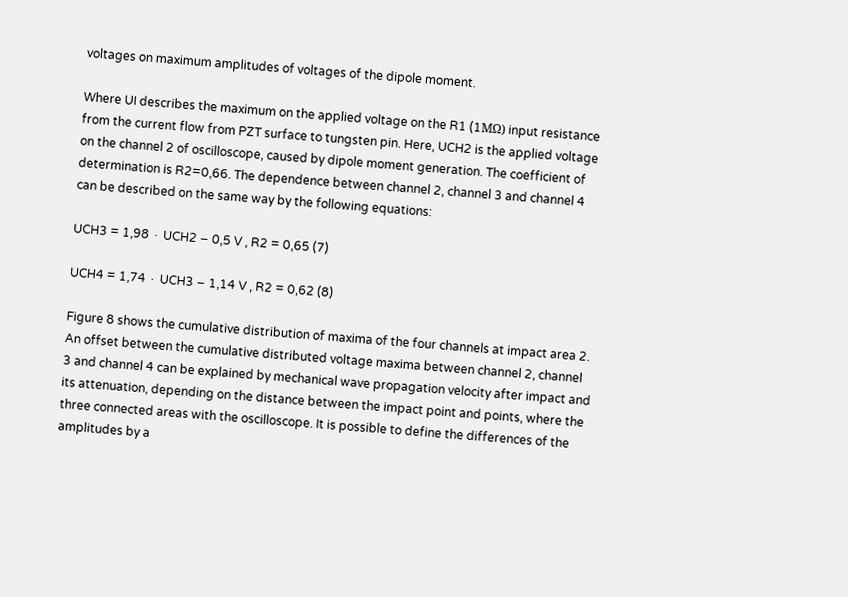voltages on maximum amplitudes of voltages of the dipole moment.

Where UI describes the maximum on the applied voltage on the R1 (1MΩ) input resistance from the current flow from PZT surface to tungsten pin. Here, UCH2 is the applied voltage on the channel 2 of oscilloscope, caused by dipole moment generation. The coefficient of determination is R2=0,66. The dependence between channel 2, channel 3 and channel 4 can be described on the same way by the following equations:

UCH3 = 1,98 ∙ UCH2 − 0,5 V , R2 = 0,65 (7)

UCH4 = 1,74 ∙ UCH3 − 1,14 V , R2 = 0,62 (8)

Figure 8 shows the cumulative distribution of maxima of the four channels at impact area 2. An offset between the cumulative distributed voltage maxima between channel 2, channel 3 and channel 4 can be explained by mechanical wave propagation velocity after impact and its attenuation, depending on the distance between the impact point and points, where the three connected areas with the oscilloscope. It is possible to define the differences of the amplitudes by a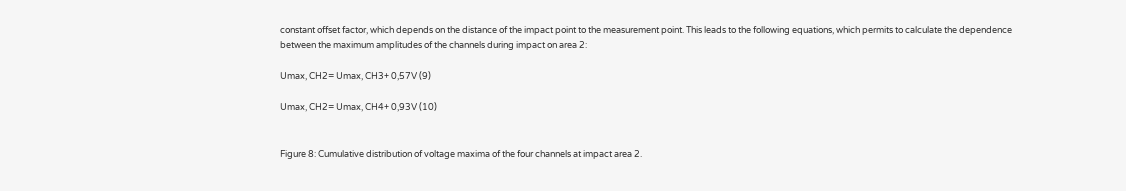constant offset factor, which depends on the distance of the impact point to the measurement point. This leads to the following equations, which permits to calculate the dependence between the maximum amplitudes of the channels during impact on area 2:

Umax, CH2= Umax, CH3+ 0,57V (9)

Umax, CH2= Umax, CH4+ 0,93V (10)


Figure 8: Cumulative distribution of voltage maxima of the four channels at impact area 2.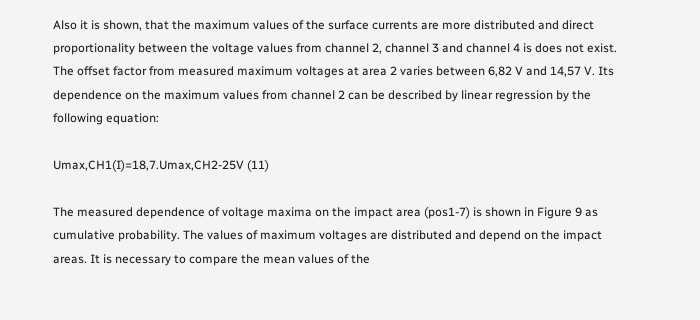Also it is shown, that the maximum values of the surface currents are more distributed and direct proportionality between the voltage values from channel 2, channel 3 and channel 4 is does not exist. The offset factor from measured maximum voltages at area 2 varies between 6,82 V and 14,57 V. Its dependence on the maximum values from channel 2 can be described by linear regression by the following equation:

Umax,CH1(I)=18,7.Umax,CH2-25V (11)

The measured dependence of voltage maxima on the impact area (pos1-7) is shown in Figure 9 as cumulative probability. The values of maximum voltages are distributed and depend on the impact areas. It is necessary to compare the mean values of the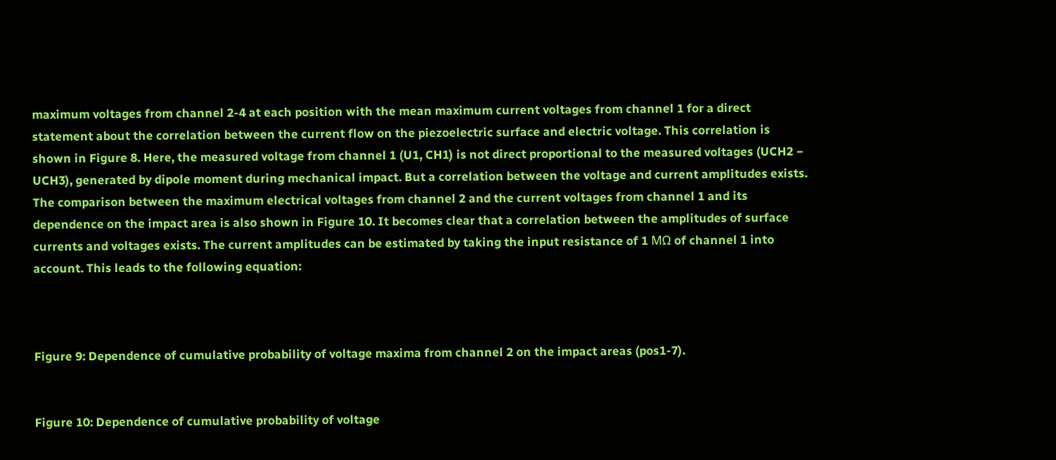maximum voltages from channel 2-4 at each position with the mean maximum current voltages from channel 1 for a direct statement about the correlation between the current flow on the piezoelectric surface and electric voltage. This correlation is shown in Figure 8. Here, the measured voltage from channel 1 (U1, CH1) is not direct proportional to the measured voltages (UCH2 − UCH3), generated by dipole moment during mechanical impact. But a correlation between the voltage and current amplitudes exists. The comparison between the maximum electrical voltages from channel 2 and the current voltages from channel 1 and its dependence on the impact area is also shown in Figure 10. It becomes clear that a correlation between the amplitudes of surface currents and voltages exists. The current amplitudes can be estimated by taking the input resistance of 1 MΩ of channel 1 into account. This leads to the following equation:



Figure 9: Dependence of cumulative probability of voltage maxima from channel 2 on the impact areas (pos1-7).


Figure 10: Dependence of cumulative probability of voltage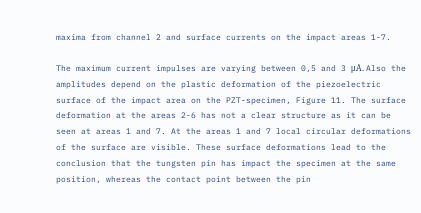maxima from channel 2 and surface currents on the impact areas 1-7.

The maximum current impulses are varying between 0,5 and 3 μA. Also the amplitudes depend on the plastic deformation of the piezoelectric surface of the impact area on the PZT-specimen, Figure 11. The surface deformation at the areas 2-6 has not a clear structure as it can be seen at areas 1 and 7. At the areas 1 and 7 local circular deformations of the surface are visible. These surface deformations lead to the conclusion that the tungsten pin has impact the specimen at the same position, whereas the contact point between the pin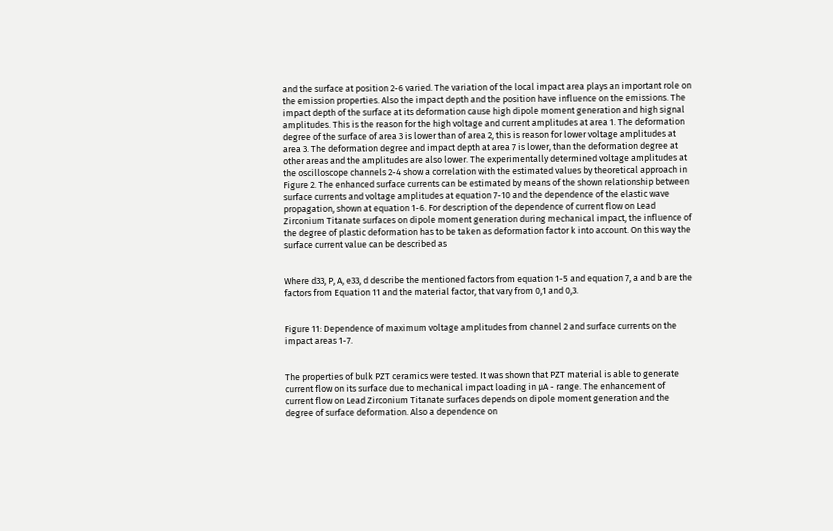and the surface at position 2-6 varied. The variation of the local impact area plays an important role on the emission properties. Also the impact depth and the position have influence on the emissions. The impact depth of the surface at its deformation cause high dipole moment generation and high signal amplitudes. This is the reason for the high voltage and current amplitudes at area 1. The deformation degree of the surface of area 3 is lower than of area 2, this is reason for lower voltage amplitudes at area 3. The deformation degree and impact depth at area 7 is lower, than the deformation degree at other areas and the amplitudes are also lower. The experimentally determined voltage amplitudes at the oscilloscope channels 2-4 show a correlation with the estimated values by theoretical approach in Figure 2. The enhanced surface currents can be estimated by means of the shown relationship between surface currents and voltage amplitudes at equation 7-10 and the dependence of the elastic wave propagation, shown at equation 1-6. For description of the dependence of current flow on Lead Zirconium Titanate surfaces on dipole moment generation during mechanical impact, the influence of the degree of plastic deformation has to be taken as deformation factor k into account. On this way the surface current value can be described as


Where d33, P, A, e33, d describe the mentioned factors from equation 1-5 and equation 7, a and b are the factors from Equation 11 and the material factor, that vary from 0,1 and 0,3.


Figure 11: Dependence of maximum voltage amplitudes from channel 2 and surface currents on the impact areas 1-7.


The properties of bulk PZT ceramics were tested. It was shown that PZT material is able to generate current flow on its surface due to mechanical impact loading in μA - range. The enhancement of current flow on Lead Zirconium Titanate surfaces depends on dipole moment generation and the degree of surface deformation. Also a dependence on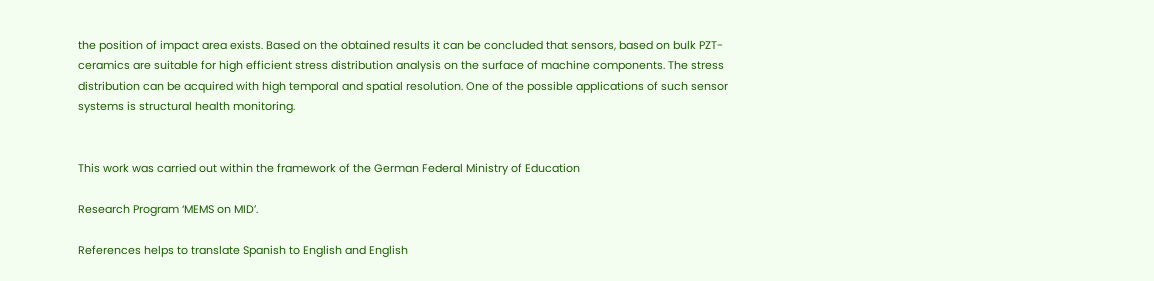the position of impact area exists. Based on the obtained results it can be concluded that sensors, based on bulk PZT-ceramics are suitable for high efficient stress distribution analysis on the surface of machine components. The stress distribution can be acquired with high temporal and spatial resolution. One of the possible applications of such sensor systems is structural health monitoring.


This work was carried out within the framework of the German Federal Ministry of Education

Research Program ‘MEMS on MID’.

References helps to translate Spanish to English and English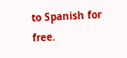to Spanish for free.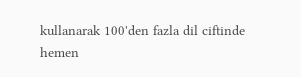kullanarak 100'den fazla dil ciftinde hemen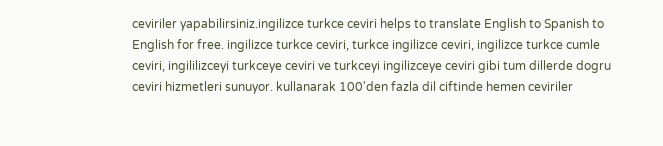ceviriler yapabilirsiniz.ingilizce turkce ceviri helps to translate English to Spanish to English for free. ingilizce turkce ceviri, turkce ingilizce ceviri, ingilizce turkce cumle ceviri, ingililizceyi turkceye ceviri ve turkceyi ingilizceye ceviri gibi tum dillerde dogru ceviri hizmetleri sunuyor. kullanarak 100'den fazla dil ciftinde hemen ceviriler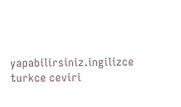yapabilirsiniz.ingilizce turkce ceviri